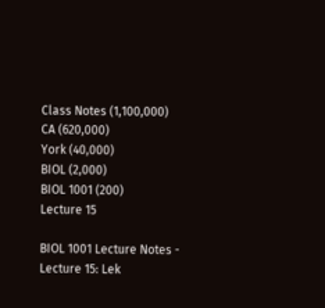Class Notes (1,100,000)
CA (620,000)
York (40,000)
BIOL (2,000)
BIOL 1001 (200)
Lecture 15

BIOL 1001 Lecture Notes - Lecture 15: Lek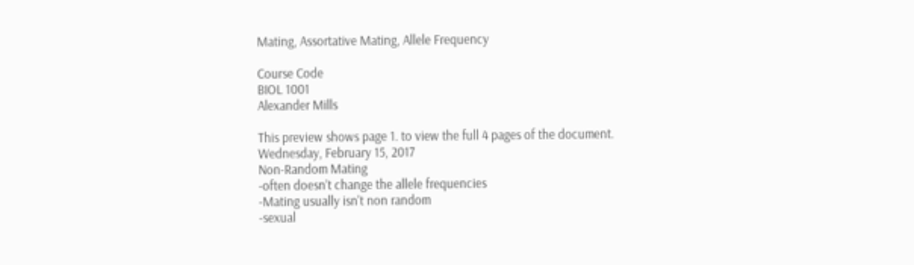Mating, Assortative Mating, Allele Frequency

Course Code
BIOL 1001
Alexander Mills

This preview shows page 1. to view the full 4 pages of the document.
Wednesday, February 15, 2017
Non-Random Mating
-often doesn’t change the allele frequencies
-Mating usually isn't non random
-sexual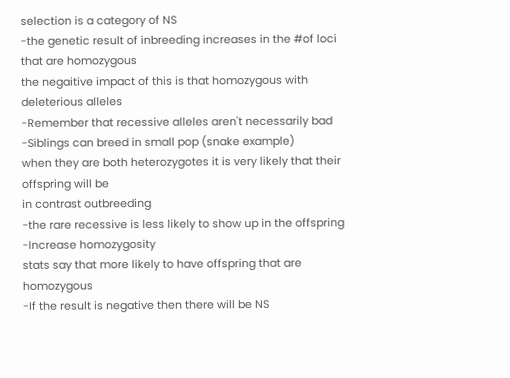selection is a category of NS
-the genetic result of inbreeding increases in the #of loci that are homozygous
the negaitive impact of this is that homozygous with deleterious alleles
-Remember that recessive alleles aren't necessarily bad
-Siblings can breed in small pop (snake example)
when they are both heterozygotes it is very likely that their offspring will be
in contrast outbreeding
-the rare recessive is less likely to show up in the offspring
-Increase homozygosity
stats say that more likely to have offspring that are homozygous
-If the result is negative then there will be NS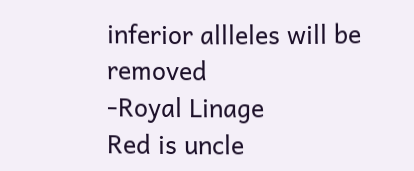inferior allleles will be removed
-Royal Linage
Red is uncle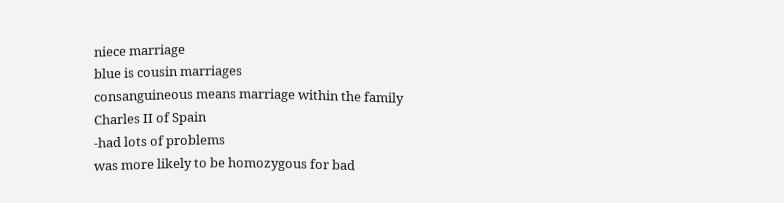niece marriage
blue is cousin marriages
consanguineous means marriage within the family
Charles II of Spain
-had lots of problems
was more likely to be homozygous for bad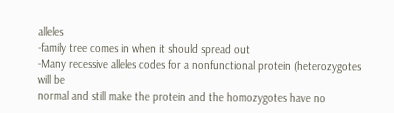alleles
-family tree comes in when it should spread out
-Many recessive alleles codes for a nonfunctional protein (heterozygotes will be
normal and still make the protein and the homozygotes have no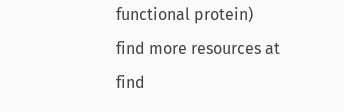functional protein)
find more resources at
find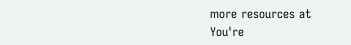more resources at
You're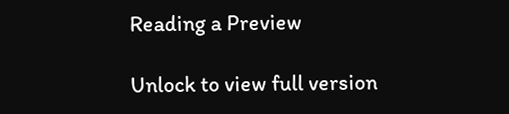Reading a Preview

Unlock to view full version